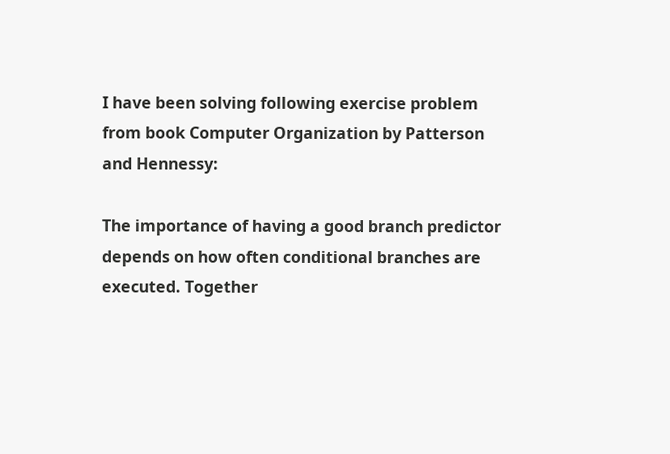I have been solving following exercise problem from book Computer Organization by Patterson and Hennessy:

The importance of having a good branch predictor depends on how often conditional branches are executed. Together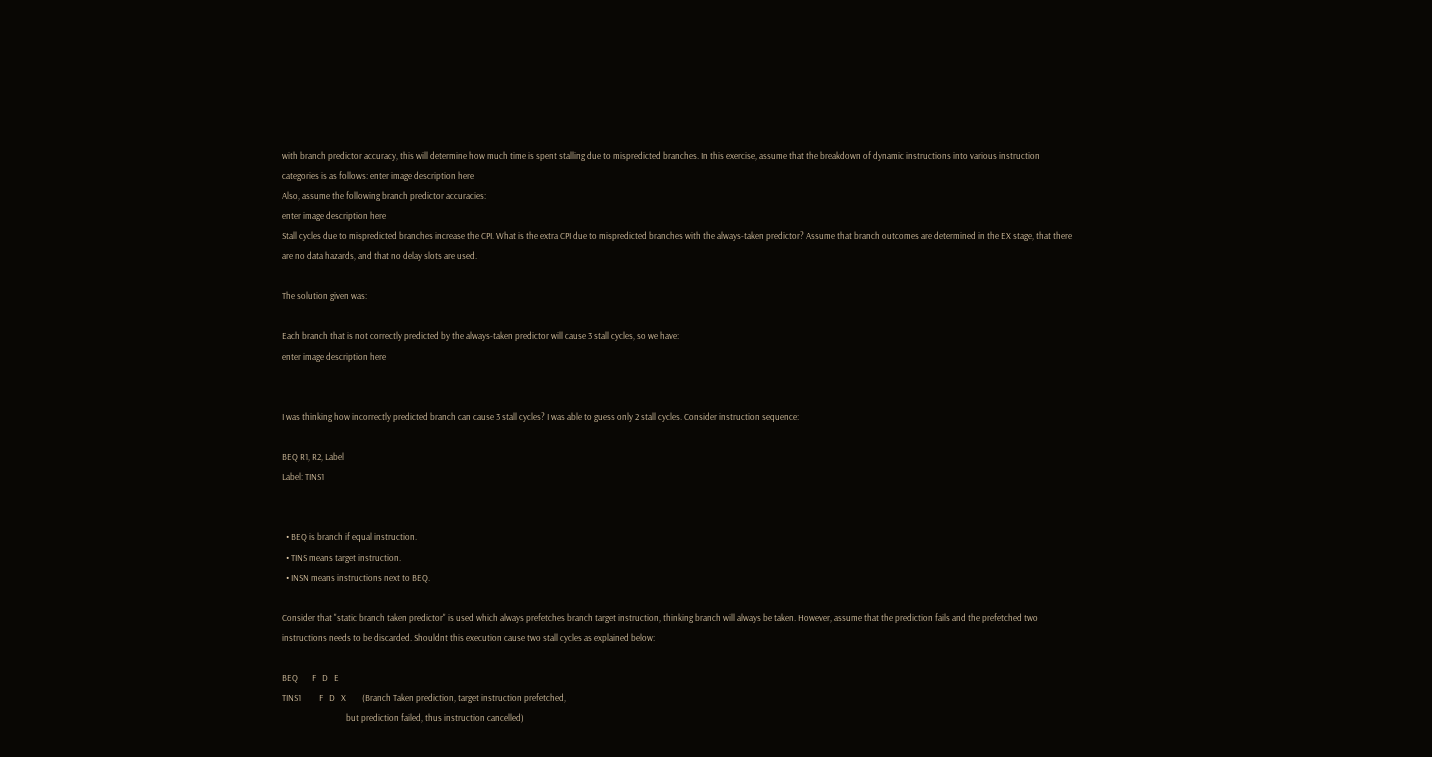with branch predictor accuracy, this will determine how much time is spent stalling due to mispredicted branches. In this exercise, assume that the breakdown of dynamic instructions into various instruction categories is as follows: enter image description here
Also, assume the following branch predictor accuracies:
enter image description here
Stall cycles due to mispredicted branches increase the CPI. What is the extra CPI due to mispredicted branches with the always-taken predictor? Assume that branch outcomes are determined in the EX stage, that there are no data hazards, and that no delay slots are used.

The solution given was:

Each branch that is not correctly predicted by the always-taken predictor will cause 3 stall cycles, so we have:
enter image description here


I was thinking how incorrectly predicted branch can cause 3 stall cycles? I was able to guess only 2 stall cycles. Consider instruction sequence:

BEQ R1, R2, Label
Label: TINS1


  • BEQ is branch if equal instruction.
  • TINS means target instruction.
  • INSN means instructions next to BEQ.

Consider that "static branch taken predictor" is used which always prefetches branch target instruction, thinking branch will always be taken. However, assume that the prediction fails and the prefetched two instructions needs to be discarded. Shouldnt this execution cause two stall cycles as explained below:

BEQ       F   D   E
TINS1         F   D   X        (Branch Taken prediction, target instruction prefetched,
                                but prediction failed, thus instruction cancelled)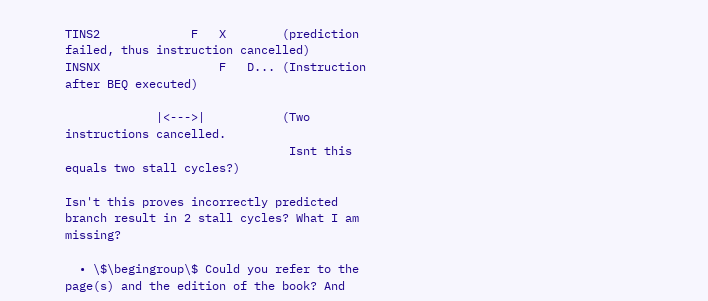TINS2             F   X        (prediction failed, thus instruction cancelled)
INSNX                 F   D... (Instruction after BEQ executed)

             |<--->|           (Two instructions cancelled.
                                Isnt this equals two stall cycles?)

Isn't this proves incorrectly predicted branch result in 2 stall cycles? What I am missing?

  • \$\begingroup\$ Could you refer to the page(s) and the edition of the book? And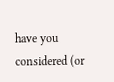have you considered (or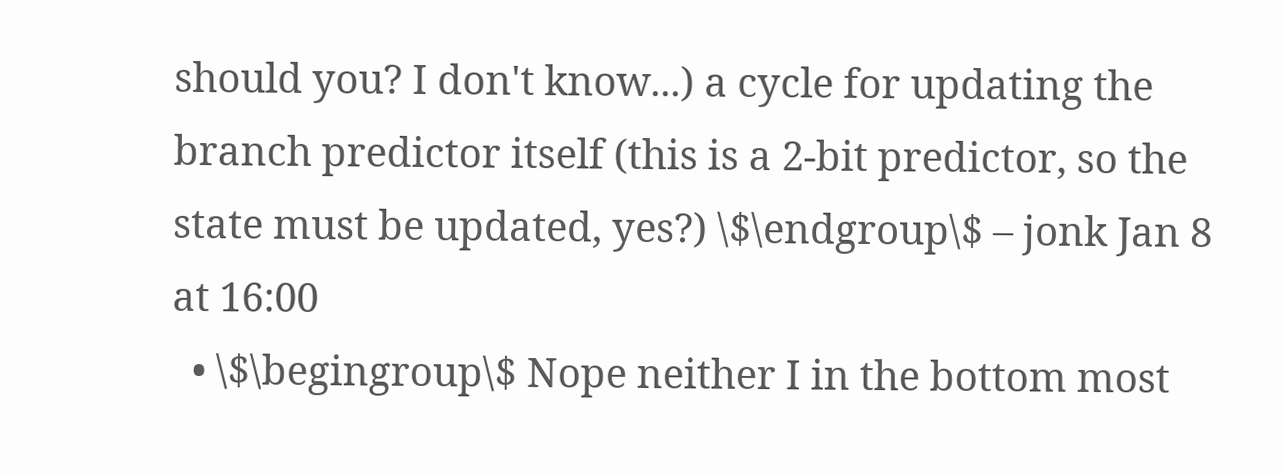should you? I don't know...) a cycle for updating the branch predictor itself (this is a 2-bit predictor, so the state must be updated, yes?) \$\endgroup\$ – jonk Jan 8 at 16:00
  • \$\begingroup\$ Nope neither I in the bottom most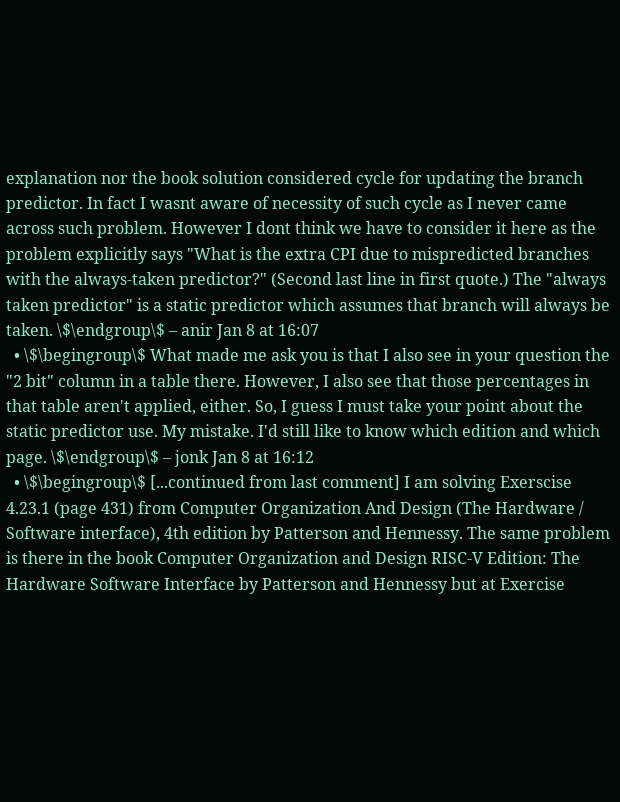explanation nor the book solution considered cycle for updating the branch predictor. In fact I wasnt aware of necessity of such cycle as I never came across such problem. However I dont think we have to consider it here as the problem explicitly says "What is the extra CPI due to mispredicted branches with the always-taken predictor?" (Second last line in first quote.) The "always taken predictor" is a static predictor which assumes that branch will always be taken. \$\endgroup\$ – anir Jan 8 at 16:07
  • \$\begingroup\$ What made me ask you is that I also see in your question the "2 bit" column in a table there. However, I also see that those percentages in that table aren't applied, either. So, I guess I must take your point about the static predictor use. My mistake. I'd still like to know which edition and which page. \$\endgroup\$ – jonk Jan 8 at 16:12
  • \$\begingroup\$ [...continued from last comment] I am solving Exerscise 4.23.1 (page 431) from Computer Organization And Design (The Hardware / Software interface), 4th edition by Patterson and Hennessy. The same problem is there in the book Computer Organization and Design RISC-V Edition: The Hardware Software Interface by Patterson and Hennessy but at Exercise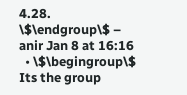4.28. \$\endgroup\$ – anir Jan 8 at 16:16
  • \$\begingroup\$ Its the group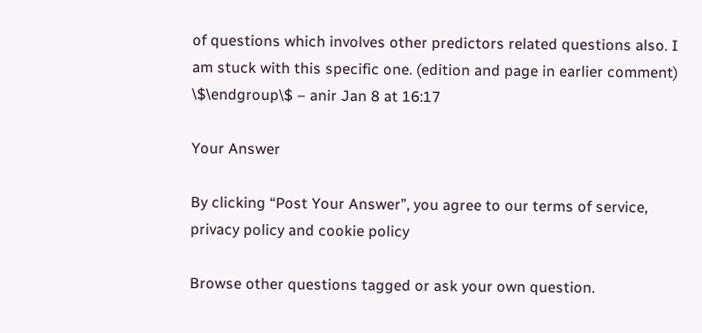of questions which involves other predictors related questions also. I am stuck with this specific one. (edition and page in earlier comment) \$\endgroup\$ – anir Jan 8 at 16:17

Your Answer

By clicking “Post Your Answer”, you agree to our terms of service, privacy policy and cookie policy

Browse other questions tagged or ask your own question.